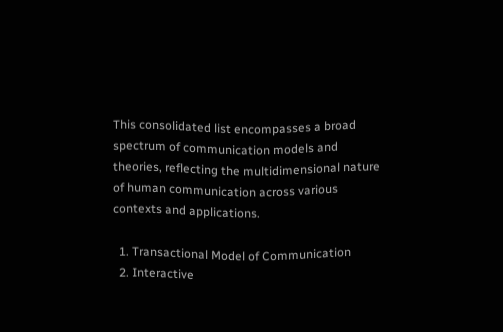This consolidated list encompasses a broad spectrum of communication models and theories, reflecting the multidimensional nature of human communication across various contexts and applications.

  1. Transactional Model of Communication
  2. Interactive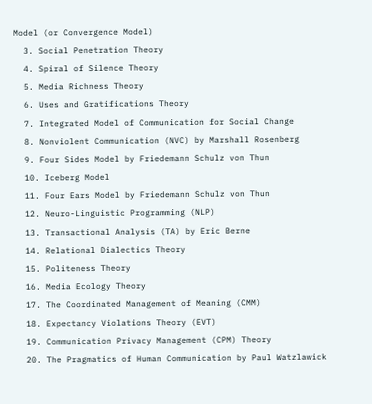Model (or Convergence Model)
  3. Social Penetration Theory
  4. Spiral of Silence Theory
  5. Media Richness Theory
  6. Uses and Gratifications Theory
  7. Integrated Model of Communication for Social Change
  8. Nonviolent Communication (NVC) by Marshall Rosenberg
  9. Four Sides Model by Friedemann Schulz von Thun
  10. Iceberg Model
  11. Four Ears Model by Friedemann Schulz von Thun
  12. Neuro-Linguistic Programming (NLP)
  13. Transactional Analysis (TA) by Eric Berne
  14. Relational Dialectics Theory
  15. Politeness Theory
  16. Media Ecology Theory
  17. The Coordinated Management of Meaning (CMM)
  18. Expectancy Violations Theory (EVT)
  19. Communication Privacy Management (CPM) Theory
  20. The Pragmatics of Human Communication by Paul Watzlawick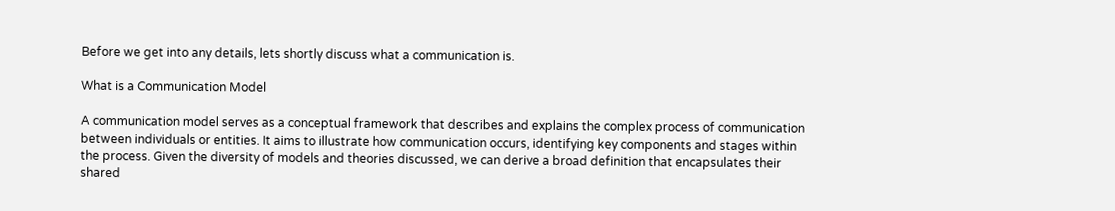Before we get into any details, lets shortly discuss what a communication is.

What is a Communication Model

A communication model serves as a conceptual framework that describes and explains the complex process of communication between individuals or entities. It aims to illustrate how communication occurs, identifying key components and stages within the process. Given the diversity of models and theories discussed, we can derive a broad definition that encapsulates their shared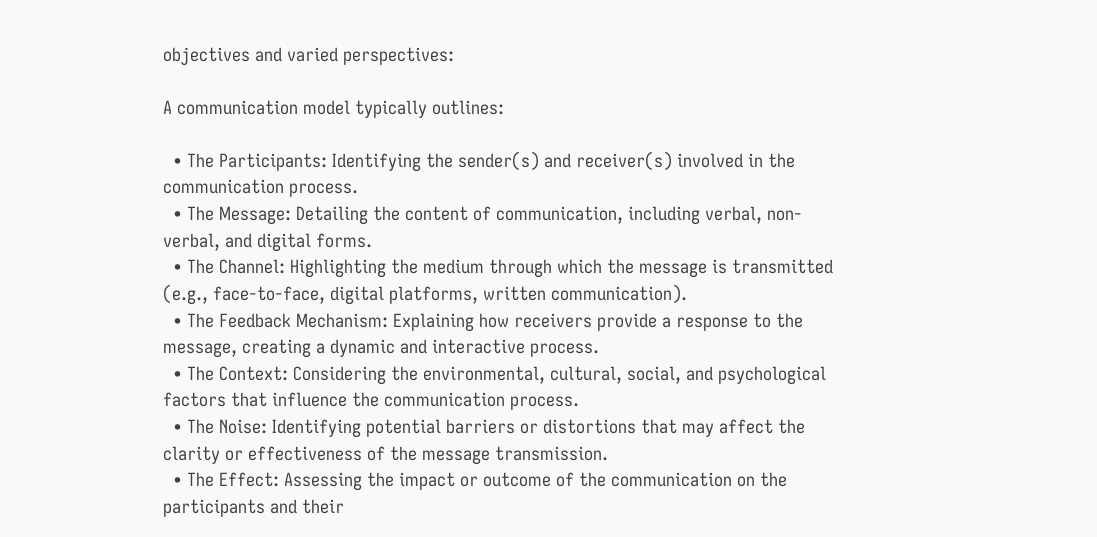objectives and varied perspectives:

A communication model typically outlines:

  • The Participants: Identifying the sender(s) and receiver(s) involved in the communication process.
  • The Message: Detailing the content of communication, including verbal, non-verbal, and digital forms.
  • The Channel: Highlighting the medium through which the message is transmitted (e.g., face-to-face, digital platforms, written communication).
  • The Feedback Mechanism: Explaining how receivers provide a response to the message, creating a dynamic and interactive process.
  • The Context: Considering the environmental, cultural, social, and psychological factors that influence the communication process.
  • The Noise: Identifying potential barriers or distortions that may affect the clarity or effectiveness of the message transmission.
  • The Effect: Assessing the impact or outcome of the communication on the participants and their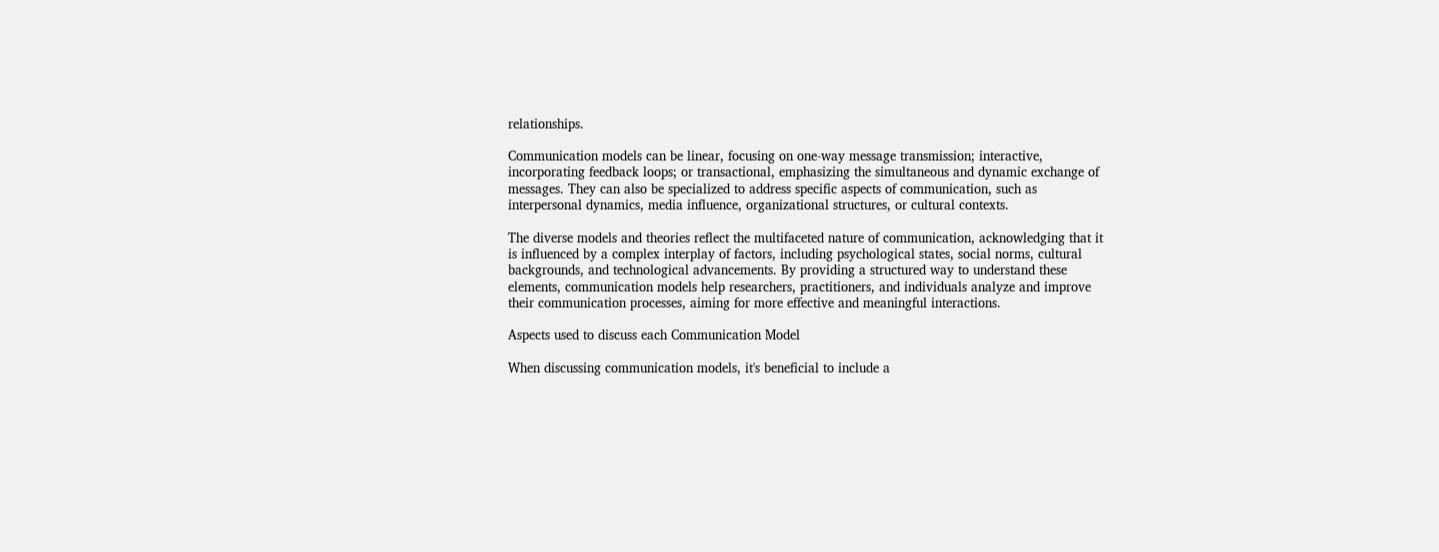relationships.

Communication models can be linear, focusing on one-way message transmission; interactive, incorporating feedback loops; or transactional, emphasizing the simultaneous and dynamic exchange of messages. They can also be specialized to address specific aspects of communication, such as interpersonal dynamics, media influence, organizational structures, or cultural contexts.

The diverse models and theories reflect the multifaceted nature of communication, acknowledging that it is influenced by a complex interplay of factors, including psychological states, social norms, cultural backgrounds, and technological advancements. By providing a structured way to understand these elements, communication models help researchers, practitioners, and individuals analyze and improve their communication processes, aiming for more effective and meaningful interactions.

Aspects used to discuss each Communication Model

When discussing communication models, it's beneficial to include a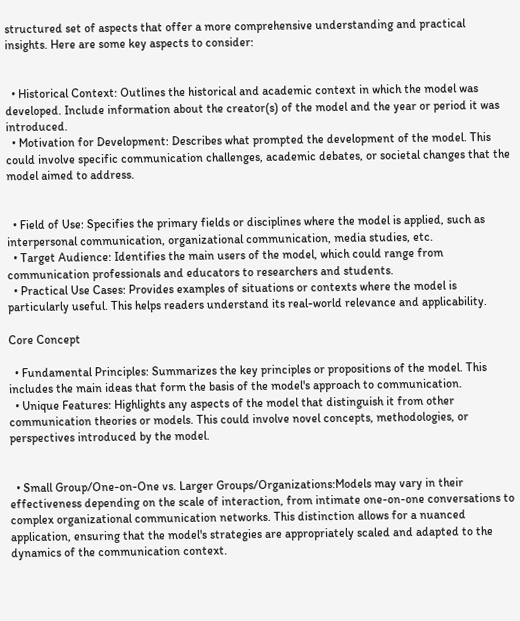structured set of aspects that offer a more comprehensive understanding and practical insights. Here are some key aspects to consider:


  • Historical Context: Outlines the historical and academic context in which the model was developed. Include information about the creator(s) of the model and the year or period it was introduced.
  • Motivation for Development: Describes what prompted the development of the model. This could involve specific communication challenges, academic debates, or societal changes that the model aimed to address.


  • Field of Use: Specifies the primary fields or disciplines where the model is applied, such as interpersonal communication, organizational communication, media studies, etc.
  • Target Audience: Identifies the main users of the model, which could range from communication professionals and educators to researchers and students.
  • Practical Use Cases: Provides examples of situations or contexts where the model is particularly useful. This helps readers understand its real-world relevance and applicability.

Core Concept

  • Fundamental Principles: Summarizes the key principles or propositions of the model. This includes the main ideas that form the basis of the model's approach to communication.
  • Unique Features: Highlights any aspects of the model that distinguish it from other communication theories or models. This could involve novel concepts, methodologies, or perspectives introduced by the model.


  • Small Group/One-on-One vs. Larger Groups/Organizations:Models may vary in their effectiveness depending on the scale of interaction, from intimate one-on-one conversations to complex organizational communication networks. This distinction allows for a nuanced application, ensuring that the model's strategies are appropriately scaled and adapted to the dynamics of the communication context.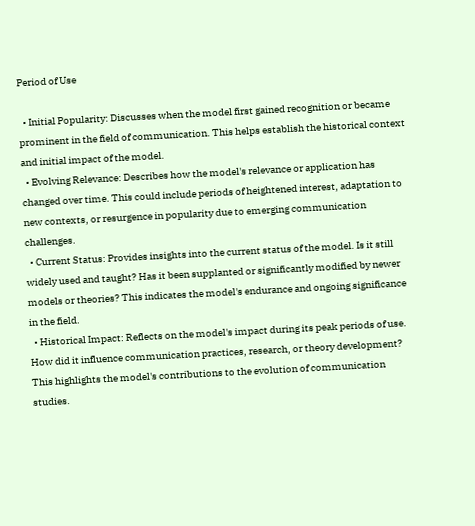Period of Use

  • Initial Popularity: Discusses when the model first gained recognition or became prominent in the field of communication. This helps establish the historical context and initial impact of the model.
  • Evolving Relevance: Describes how the model's relevance or application has changed over time. This could include periods of heightened interest, adaptation to new contexts, or resurgence in popularity due to emerging communication challenges.
  • Current Status: Provides insights into the current status of the model. Is it still widely used and taught? Has it been supplanted or significantly modified by newer models or theories? This indicates the model's endurance and ongoing significance in the field.
  • Historical Impact: Reflects on the model's impact during its peak periods of use. How did it influence communication practices, research, or theory development? This highlights the model's contributions to the evolution of communication studies.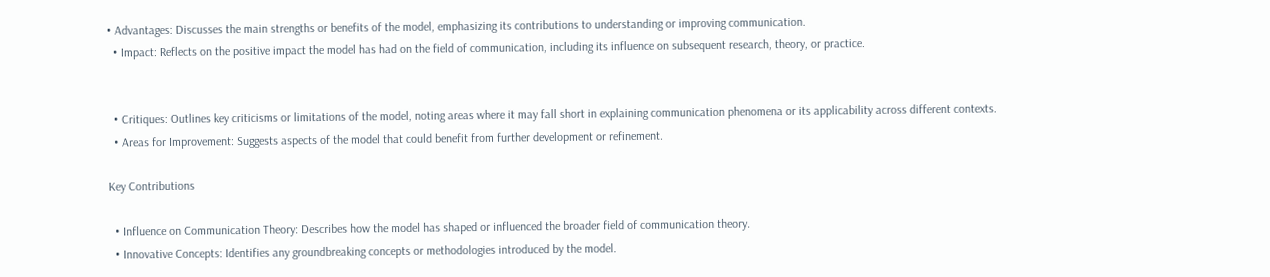• Advantages: Discusses the main strengths or benefits of the model, emphasizing its contributions to understanding or improving communication.
  • Impact: Reflects on the positive impact the model has had on the field of communication, including its influence on subsequent research, theory, or practice.


  • Critiques: Outlines key criticisms or limitations of the model, noting areas where it may fall short in explaining communication phenomena or its applicability across different contexts.
  • Areas for Improvement: Suggests aspects of the model that could benefit from further development or refinement.

Key Contributions

  • Influence on Communication Theory: Describes how the model has shaped or influenced the broader field of communication theory.
  • Innovative Concepts: Identifies any groundbreaking concepts or methodologies introduced by the model.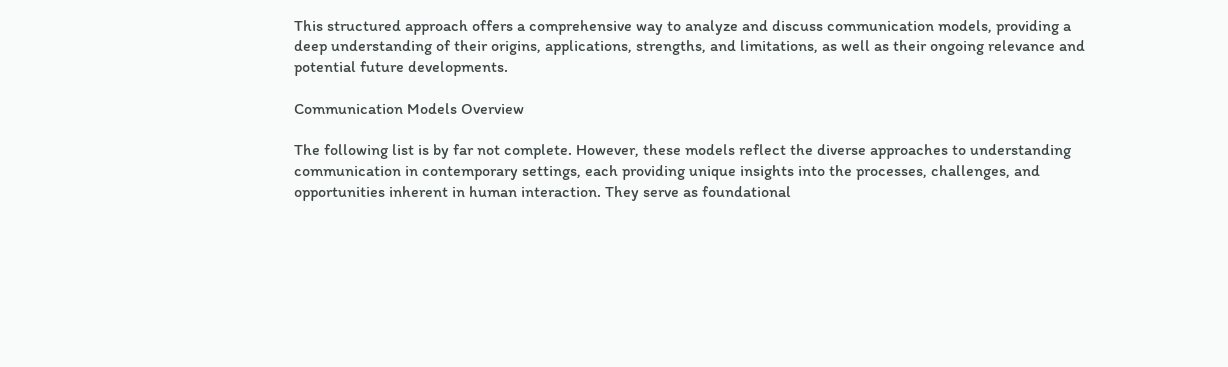This structured approach offers a comprehensive way to analyze and discuss communication models, providing a deep understanding of their origins, applications, strengths, and limitations, as well as their ongoing relevance and potential future developments.

Communication Models Overview

The following list is by far not complete. However, these models reflect the diverse approaches to understanding communication in contemporary settings, each providing unique insights into the processes, challenges, and opportunities inherent in human interaction. They serve as foundational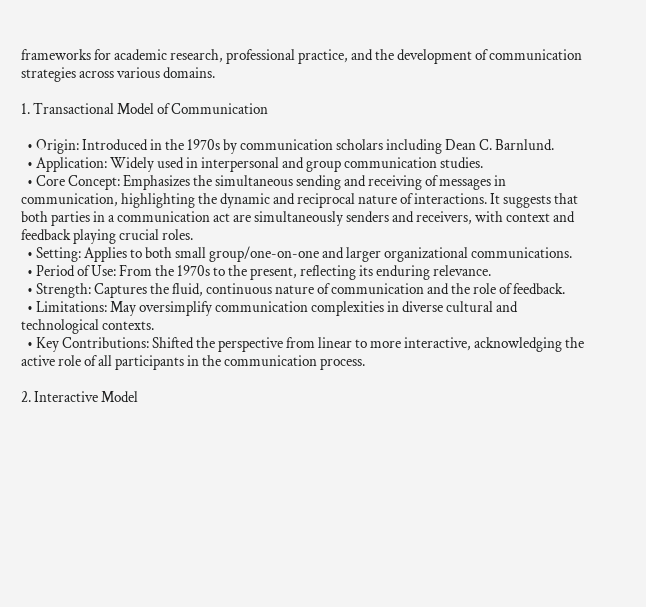frameworks for academic research, professional practice, and the development of communication strategies across various domains.

1. Transactional Model of Communication

  • Origin: Introduced in the 1970s by communication scholars including Dean C. Barnlund.
  • Application: Widely used in interpersonal and group communication studies.
  • Core Concept: Emphasizes the simultaneous sending and receiving of messages in communication, highlighting the dynamic and reciprocal nature of interactions. It suggests that both parties in a communication act are simultaneously senders and receivers, with context and feedback playing crucial roles.
  • Setting: Applies to both small group/one-on-one and larger organizational communications.
  • Period of Use: From the 1970s to the present, reflecting its enduring relevance.
  • Strength: Captures the fluid, continuous nature of communication and the role of feedback.
  • Limitations: May oversimplify communication complexities in diverse cultural and technological contexts.
  • Key Contributions: Shifted the perspective from linear to more interactive, acknowledging the active role of all participants in the communication process.

2. Interactive Model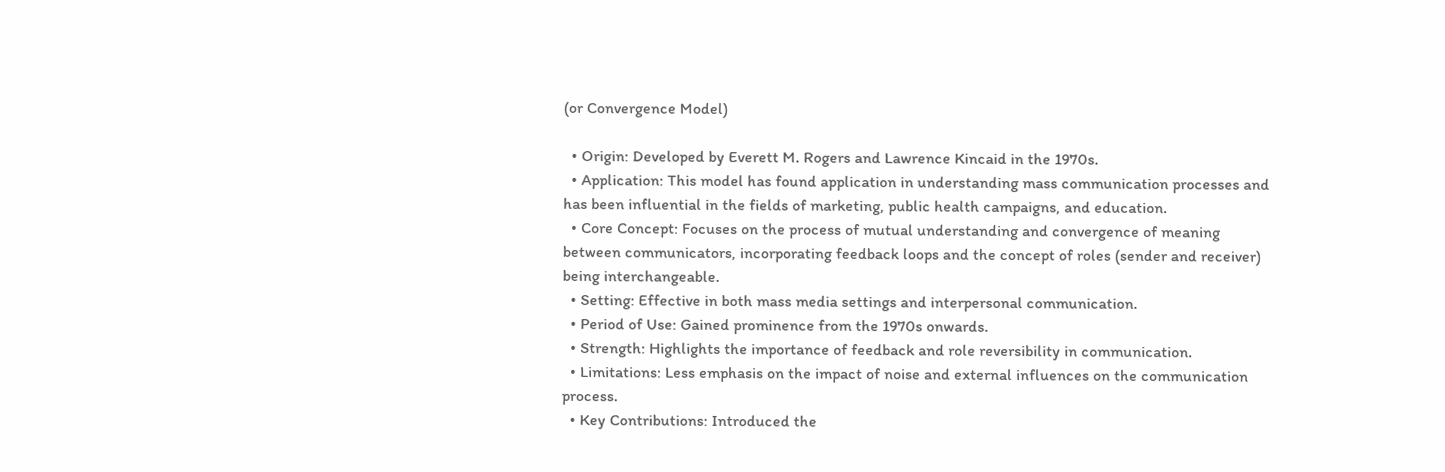(or Convergence Model)

  • Origin: Developed by Everett M. Rogers and Lawrence Kincaid in the 1970s.
  • Application: This model has found application in understanding mass communication processes and has been influential in the fields of marketing, public health campaigns, and education.
  • Core Concept: Focuses on the process of mutual understanding and convergence of meaning between communicators, incorporating feedback loops and the concept of roles (sender and receiver) being interchangeable.
  • Setting: Effective in both mass media settings and interpersonal communication.
  • Period of Use: Gained prominence from the 1970s onwards.
  • Strength: Highlights the importance of feedback and role reversibility in communication.
  • Limitations: Less emphasis on the impact of noise and external influences on the communication process.
  • Key Contributions: Introduced the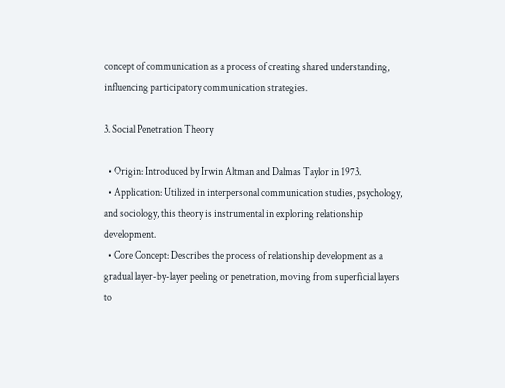concept of communication as a process of creating shared understanding, influencing participatory communication strategies.

3. Social Penetration Theory

  • Origin: Introduced by Irwin Altman and Dalmas Taylor in 1973.
  • Application: Utilized in interpersonal communication studies, psychology, and sociology, this theory is instrumental in exploring relationship development.
  • Core Concept: Describes the process of relationship development as a gradual layer-by-layer peeling or penetration, moving from superficial layers to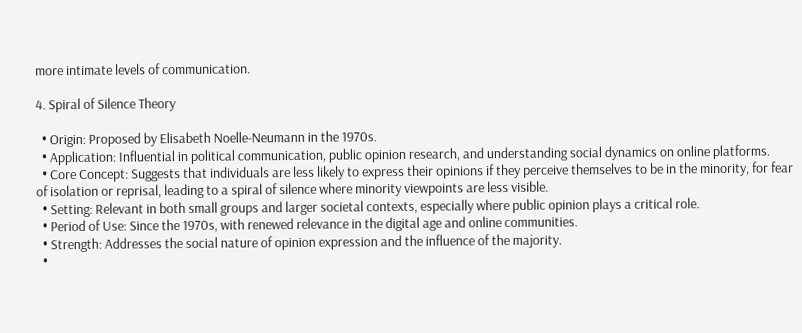more intimate levels of communication.

4. Spiral of Silence Theory

  • Origin: Proposed by Elisabeth Noelle-Neumann in the 1970s.
  • Application: Influential in political communication, public opinion research, and understanding social dynamics on online platforms.
  • Core Concept: Suggests that individuals are less likely to express their opinions if they perceive themselves to be in the minority, for fear of isolation or reprisal, leading to a spiral of silence where minority viewpoints are less visible.
  • Setting: Relevant in both small groups and larger societal contexts, especially where public opinion plays a critical role.
  • Period of Use: Since the 1970s, with renewed relevance in the digital age and online communities.
  • Strength: Addresses the social nature of opinion expression and the influence of the majority.
  •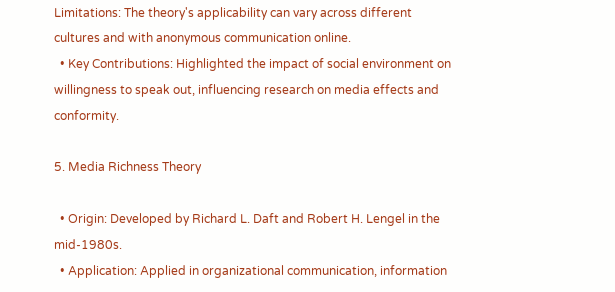Limitations: The theory's applicability can vary across different cultures and with anonymous communication online.
  • Key Contributions: Highlighted the impact of social environment on willingness to speak out, influencing research on media effects and conformity.

5. Media Richness Theory

  • Origin: Developed by Richard L. Daft and Robert H. Lengel in the mid-1980s.
  • Application: Applied in organizational communication, information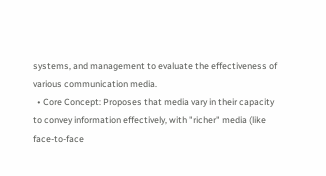systems, and management to evaluate the effectiveness of various communication media.
  • Core Concept: Proposes that media vary in their capacity to convey information effectively, with "richer" media (like face-to-face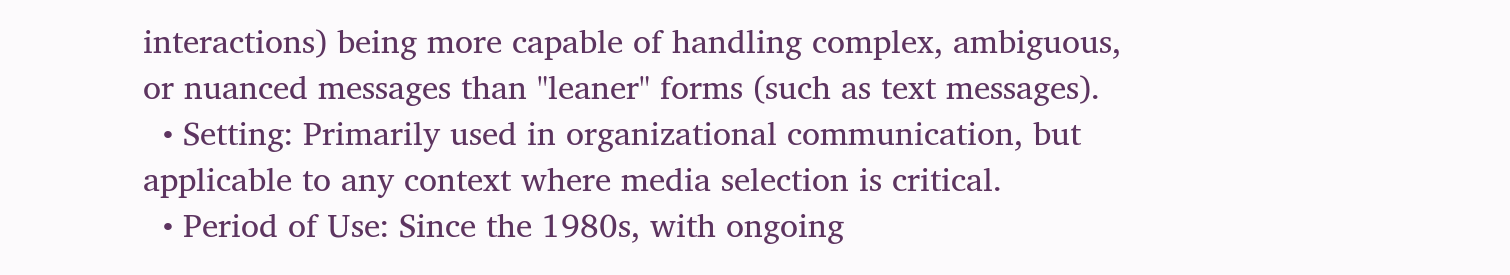interactions) being more capable of handling complex, ambiguous, or nuanced messages than "leaner" forms (such as text messages).
  • Setting: Primarily used in organizational communication, but applicable to any context where media selection is critical.
  • Period of Use: Since the 1980s, with ongoing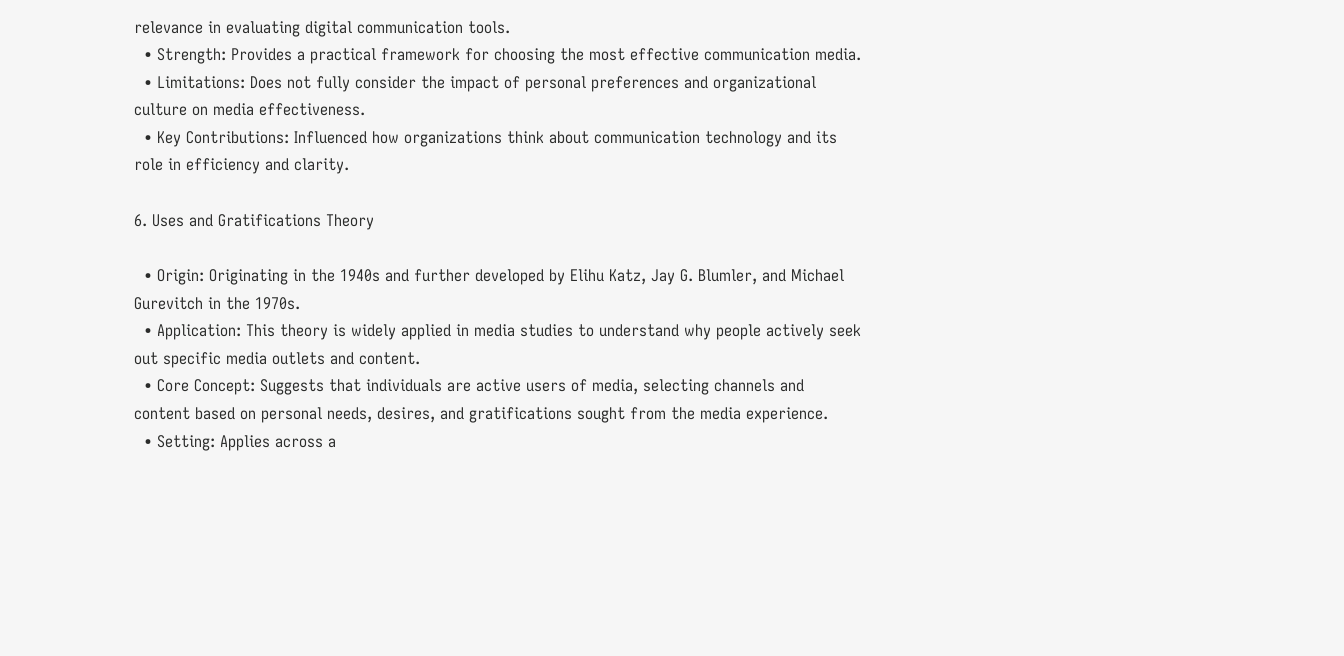relevance in evaluating digital communication tools.
  • Strength: Provides a practical framework for choosing the most effective communication media.
  • Limitations: Does not fully consider the impact of personal preferences and organizational culture on media effectiveness.
  • Key Contributions: Influenced how organizations think about communication technology and its role in efficiency and clarity.

6. Uses and Gratifications Theory

  • Origin: Originating in the 1940s and further developed by Elihu Katz, Jay G. Blumler, and Michael Gurevitch in the 1970s.
  • Application: This theory is widely applied in media studies to understand why people actively seek out specific media outlets and content.
  • Core Concept: Suggests that individuals are active users of media, selecting channels and content based on personal needs, desires, and gratifications sought from the media experience.
  • Setting: Applies across a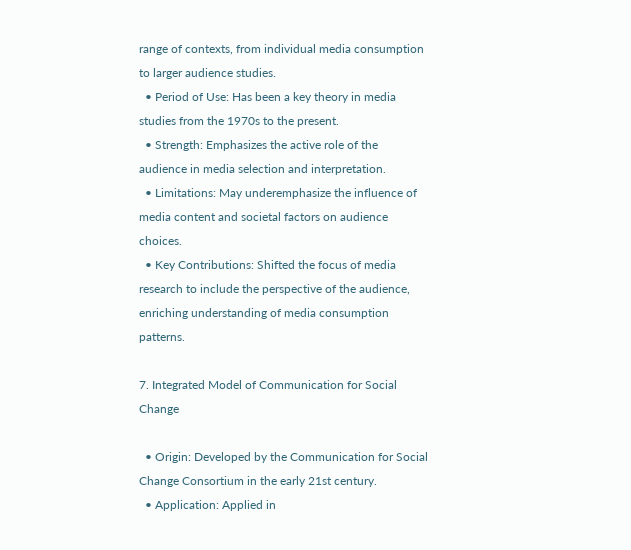range of contexts, from individual media consumption to larger audience studies.
  • Period of Use: Has been a key theory in media studies from the 1970s to the present.
  • Strength: Emphasizes the active role of the audience in media selection and interpretation.
  • Limitations: May underemphasize the influence of media content and societal factors on audience choices.
  • Key Contributions: Shifted the focus of media research to include the perspective of the audience, enriching understanding of media consumption patterns.

7. Integrated Model of Communication for Social Change

  • Origin: Developed by the Communication for Social Change Consortium in the early 21st century.
  • Application: Applied in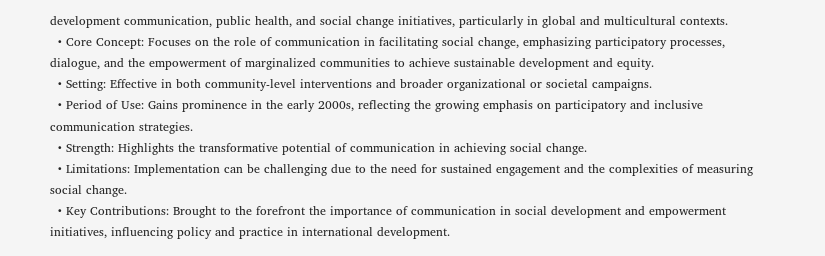development communication, public health, and social change initiatives, particularly in global and multicultural contexts.
  • Core Concept: Focuses on the role of communication in facilitating social change, emphasizing participatory processes, dialogue, and the empowerment of marginalized communities to achieve sustainable development and equity.
  • Setting: Effective in both community-level interventions and broader organizational or societal campaigns.
  • Period of Use: Gains prominence in the early 2000s, reflecting the growing emphasis on participatory and inclusive communication strategies.
  • Strength: Highlights the transformative potential of communication in achieving social change.
  • Limitations: Implementation can be challenging due to the need for sustained engagement and the complexities of measuring social change.
  • Key Contributions: Brought to the forefront the importance of communication in social development and empowerment initiatives, influencing policy and practice in international development.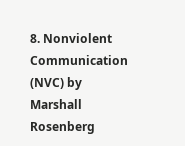8. Nonviolent Communication (NVC) by Marshall Rosenberg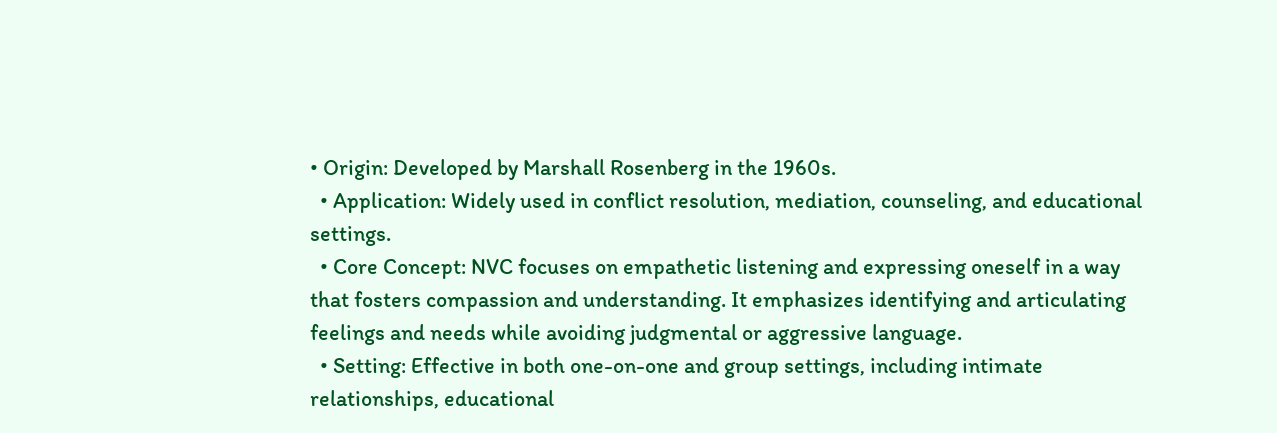• Origin: Developed by Marshall Rosenberg in the 1960s.
  • Application: Widely used in conflict resolution, mediation, counseling, and educational settings.
  • Core Concept: NVC focuses on empathetic listening and expressing oneself in a way that fosters compassion and understanding. It emphasizes identifying and articulating feelings and needs while avoiding judgmental or aggressive language.
  • Setting: Effective in both one-on-one and group settings, including intimate relationships, educational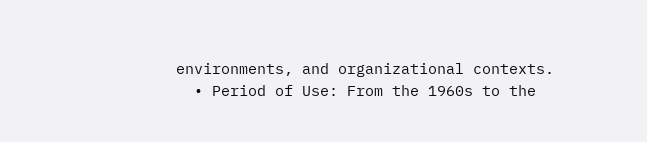environments, and organizational contexts.
  • Period of Use: From the 1960s to the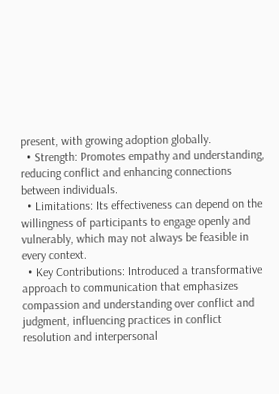present, with growing adoption globally.
  • Strength: Promotes empathy and understanding, reducing conflict and enhancing connections between individuals.
  • Limitations: Its effectiveness can depend on the willingness of participants to engage openly and vulnerably, which may not always be feasible in every context.
  • Key Contributions: Introduced a transformative approach to communication that emphasizes compassion and understanding over conflict and judgment, influencing practices in conflict resolution and interpersonal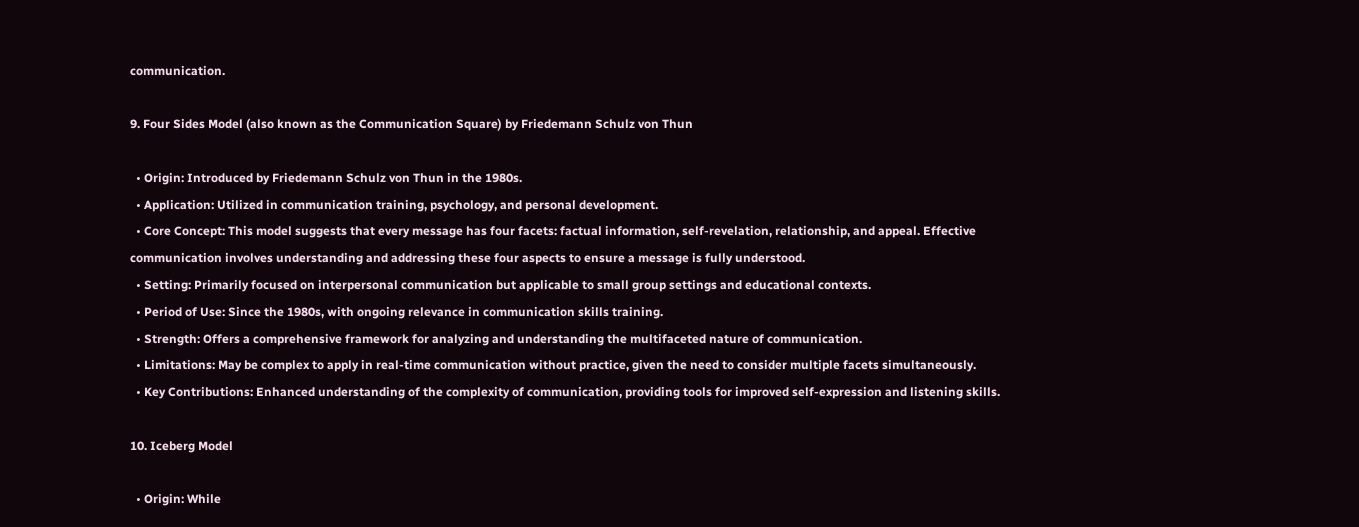communication.

9. Four Sides Model (also known as the Communication Square) by Friedemann Schulz von Thun

  • Origin: Introduced by Friedemann Schulz von Thun in the 1980s.
  • Application: Utilized in communication training, psychology, and personal development.
  • Core Concept: This model suggests that every message has four facets: factual information, self-revelation, relationship, and appeal. Effective communication involves understanding and addressing these four aspects to ensure a message is fully understood.
  • Setting: Primarily focused on interpersonal communication but applicable to small group settings and educational contexts.
  • Period of Use: Since the 1980s, with ongoing relevance in communication skills training.
  • Strength: Offers a comprehensive framework for analyzing and understanding the multifaceted nature of communication.
  • Limitations: May be complex to apply in real-time communication without practice, given the need to consider multiple facets simultaneously.
  • Key Contributions: Enhanced understanding of the complexity of communication, providing tools for improved self-expression and listening skills.

10. Iceberg Model

  • Origin: While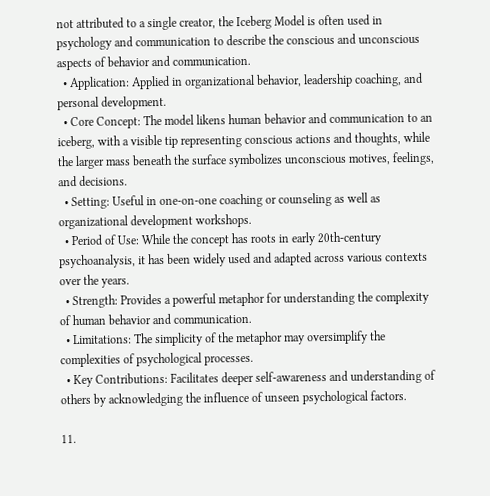not attributed to a single creator, the Iceberg Model is often used in psychology and communication to describe the conscious and unconscious aspects of behavior and communication.
  • Application: Applied in organizational behavior, leadership coaching, and personal development.
  • Core Concept: The model likens human behavior and communication to an iceberg, with a visible tip representing conscious actions and thoughts, while the larger mass beneath the surface symbolizes unconscious motives, feelings, and decisions.
  • Setting: Useful in one-on-one coaching or counseling as well as organizational development workshops.
  • Period of Use: While the concept has roots in early 20th-century psychoanalysis, it has been widely used and adapted across various contexts over the years.
  • Strength: Provides a powerful metaphor for understanding the complexity of human behavior and communication.
  • Limitations: The simplicity of the metaphor may oversimplify the complexities of psychological processes.
  • Key Contributions: Facilitates deeper self-awareness and understanding of others by acknowledging the influence of unseen psychological factors.

11.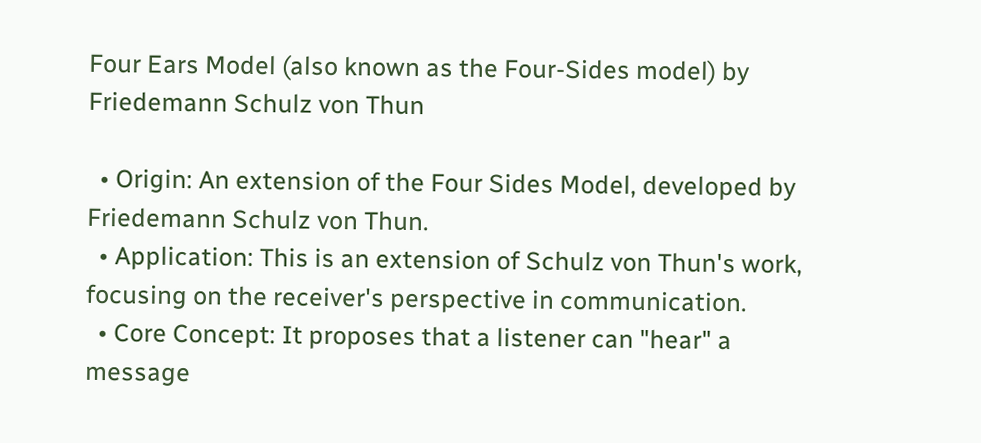Four Ears Model (also known as the Four-Sides model) by Friedemann Schulz von Thun

  • Origin: An extension of the Four Sides Model, developed by Friedemann Schulz von Thun.
  • Application: This is an extension of Schulz von Thun's work, focusing on the receiver's perspective in communication.
  • Core Concept: It proposes that a listener can "hear" a message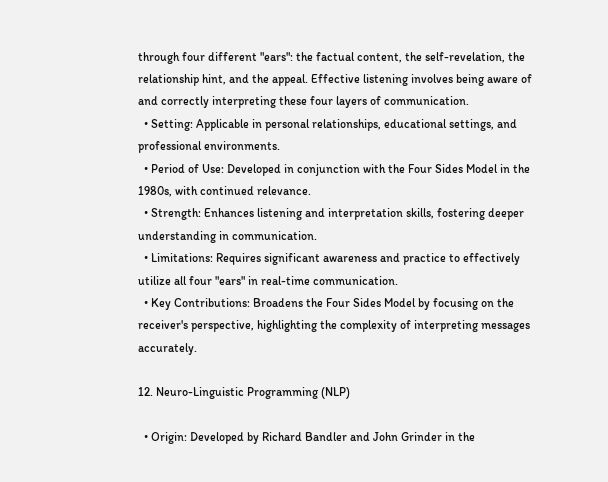through four different "ears": the factual content, the self-revelation, the relationship hint, and the appeal. Effective listening involves being aware of and correctly interpreting these four layers of communication.
  • Setting: Applicable in personal relationships, educational settings, and professional environments.
  • Period of Use: Developed in conjunction with the Four Sides Model in the 1980s, with continued relevance.
  • Strength: Enhances listening and interpretation skills, fostering deeper understanding in communication.
  • Limitations: Requires significant awareness and practice to effectively utilize all four "ears" in real-time communication.
  • Key Contributions: Broadens the Four Sides Model by focusing on the receiver's perspective, highlighting the complexity of interpreting messages accurately.

12. Neuro-Linguistic Programming (NLP)

  • Origin: Developed by Richard Bandler and John Grinder in the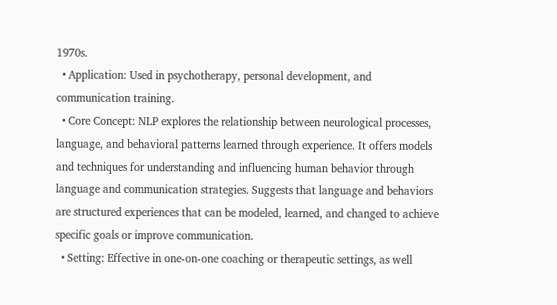1970s.
  • Application: Used in psychotherapy, personal development, and communication training.
  • Core Concept: NLP explores the relationship between neurological processes, language, and behavioral patterns learned through experience. It offers models and techniques for understanding and influencing human behavior through language and communication strategies. Suggests that language and behaviors are structured experiences that can be modeled, learned, and changed to achieve specific goals or improve communication.
  • Setting: Effective in one-on-one coaching or therapeutic settings, as well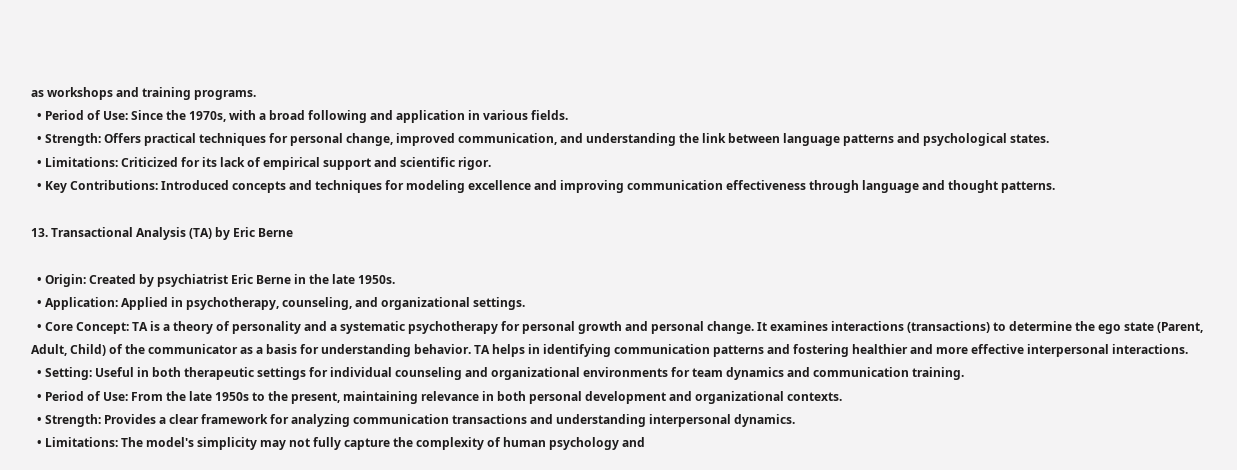as workshops and training programs.
  • Period of Use: Since the 1970s, with a broad following and application in various fields.
  • Strength: Offers practical techniques for personal change, improved communication, and understanding the link between language patterns and psychological states.
  • Limitations: Criticized for its lack of empirical support and scientific rigor.
  • Key Contributions: Introduced concepts and techniques for modeling excellence and improving communication effectiveness through language and thought patterns.

13. Transactional Analysis (TA) by Eric Berne

  • Origin: Created by psychiatrist Eric Berne in the late 1950s.
  • Application: Applied in psychotherapy, counseling, and organizational settings.
  • Core Concept: TA is a theory of personality and a systematic psychotherapy for personal growth and personal change. It examines interactions (transactions) to determine the ego state (Parent, Adult, Child) of the communicator as a basis for understanding behavior. TA helps in identifying communication patterns and fostering healthier and more effective interpersonal interactions.
  • Setting: Useful in both therapeutic settings for individual counseling and organizational environments for team dynamics and communication training.
  • Period of Use: From the late 1950s to the present, maintaining relevance in both personal development and organizational contexts.
  • Strength: Provides a clear framework for analyzing communication transactions and understanding interpersonal dynamics.
  • Limitations: The model's simplicity may not fully capture the complexity of human psychology and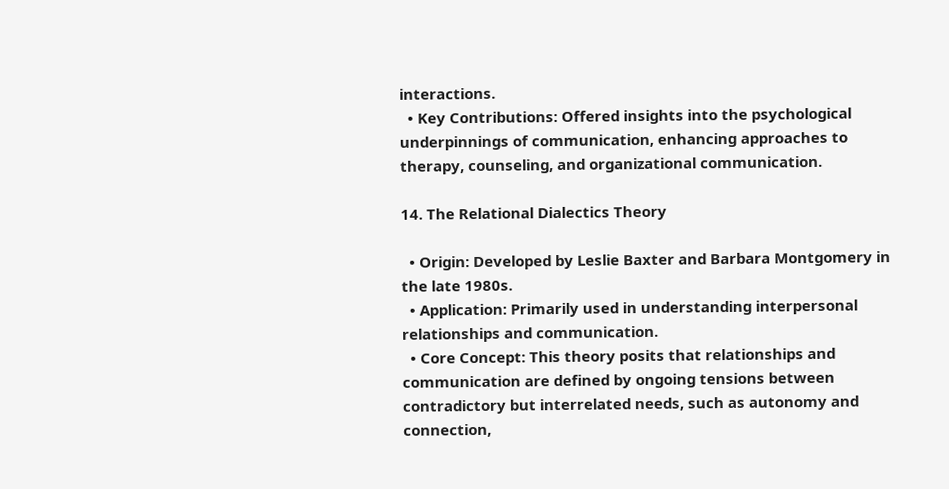interactions.
  • Key Contributions: Offered insights into the psychological underpinnings of communication, enhancing approaches to therapy, counseling, and organizational communication.

14. The Relational Dialectics Theory

  • Origin: Developed by Leslie Baxter and Barbara Montgomery in the late 1980s.
  • Application: Primarily used in understanding interpersonal relationships and communication.
  • Core Concept: This theory posits that relationships and communication are defined by ongoing tensions between contradictory but interrelated needs, such as autonomy and connection,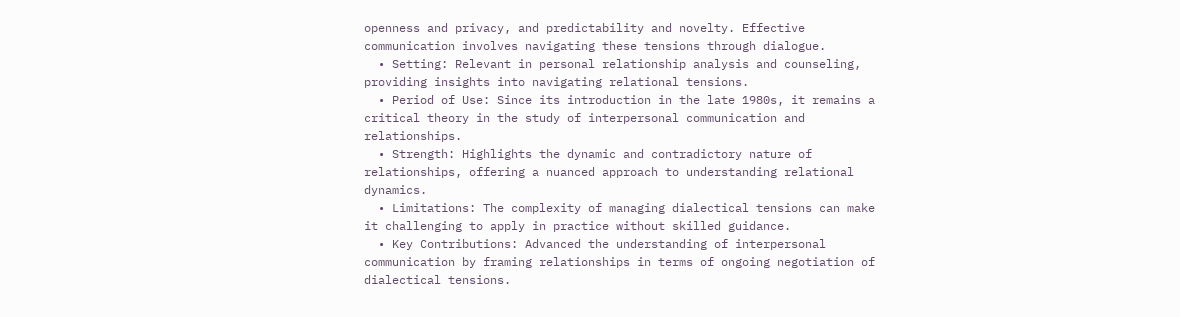openness and privacy, and predictability and novelty. Effective communication involves navigating these tensions through dialogue.
  • Setting: Relevant in personal relationship analysis and counseling, providing insights into navigating relational tensions.
  • Period of Use: Since its introduction in the late 1980s, it remains a critical theory in the study of interpersonal communication and relationships.
  • Strength: Highlights the dynamic and contradictory nature of relationships, offering a nuanced approach to understanding relational dynamics.
  • Limitations: The complexity of managing dialectical tensions can make it challenging to apply in practice without skilled guidance.
  • Key Contributions: Advanced the understanding of interpersonal communication by framing relationships in terms of ongoing negotiation of dialectical tensions.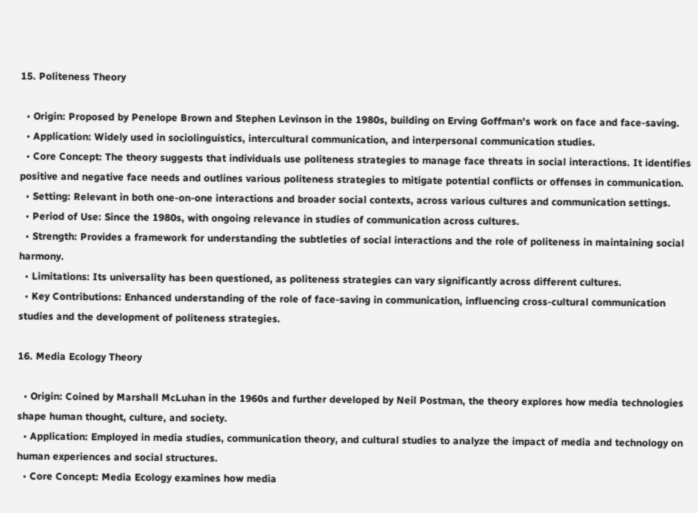15. Politeness Theory

  • Origin: Proposed by Penelope Brown and Stephen Levinson in the 1980s, building on Erving Goffman's work on face and face-saving.
  • Application: Widely used in sociolinguistics, intercultural communication, and interpersonal communication studies.
  • Core Concept: The theory suggests that individuals use politeness strategies to manage face threats in social interactions. It identifies positive and negative face needs and outlines various politeness strategies to mitigate potential conflicts or offenses in communication.
  • Setting: Relevant in both one-on-one interactions and broader social contexts, across various cultures and communication settings.
  • Period of Use: Since the 1980s, with ongoing relevance in studies of communication across cultures.
  • Strength: Provides a framework for understanding the subtleties of social interactions and the role of politeness in maintaining social harmony.
  • Limitations: Its universality has been questioned, as politeness strategies can vary significantly across different cultures.
  • Key Contributions: Enhanced understanding of the role of face-saving in communication, influencing cross-cultural communication studies and the development of politeness strategies.

16. Media Ecology Theory

  • Origin: Coined by Marshall McLuhan in the 1960s and further developed by Neil Postman, the theory explores how media technologies shape human thought, culture, and society.
  • Application: Employed in media studies, communication theory, and cultural studies to analyze the impact of media and technology on human experiences and social structures.
  • Core Concept: Media Ecology examines how media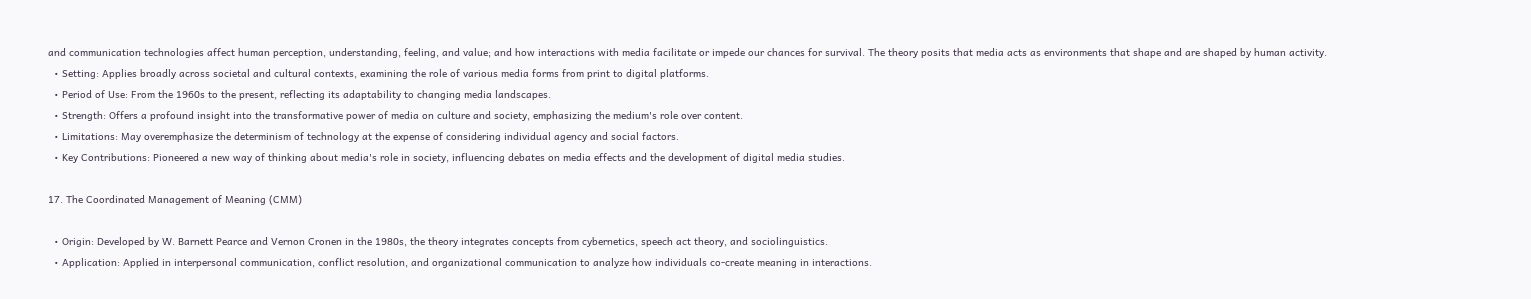and communication technologies affect human perception, understanding, feeling, and value; and how interactions with media facilitate or impede our chances for survival. The theory posits that media acts as environments that shape and are shaped by human activity.
  • Setting: Applies broadly across societal and cultural contexts, examining the role of various media forms from print to digital platforms.
  • Period of Use: From the 1960s to the present, reflecting its adaptability to changing media landscapes.
  • Strength: Offers a profound insight into the transformative power of media on culture and society, emphasizing the medium's role over content.
  • Limitations: May overemphasize the determinism of technology at the expense of considering individual agency and social factors.
  • Key Contributions: Pioneered a new way of thinking about media's role in society, influencing debates on media effects and the development of digital media studies.

17. The Coordinated Management of Meaning (CMM)

  • Origin: Developed by W. Barnett Pearce and Vernon Cronen in the 1980s, the theory integrates concepts from cybernetics, speech act theory, and sociolinguistics.
  • Application: Applied in interpersonal communication, conflict resolution, and organizational communication to analyze how individuals co-create meaning in interactions.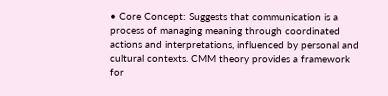• Core Concept: Suggests that communication is a process of managing meaning through coordinated actions and interpretations, influenced by personal and cultural contexts. CMM theory provides a framework for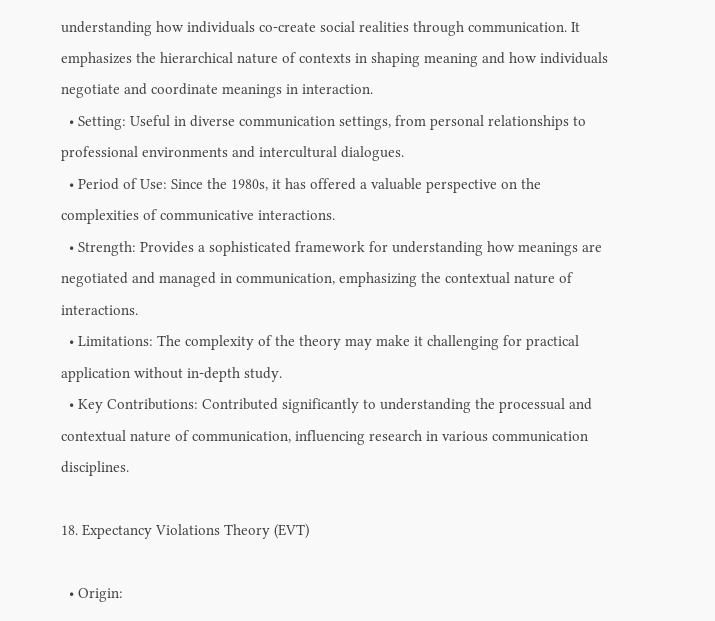understanding how individuals co-create social realities through communication. It emphasizes the hierarchical nature of contexts in shaping meaning and how individuals negotiate and coordinate meanings in interaction.
  • Setting: Useful in diverse communication settings, from personal relationships to professional environments and intercultural dialogues.
  • Period of Use: Since the 1980s, it has offered a valuable perspective on the complexities of communicative interactions.
  • Strength: Provides a sophisticated framework for understanding how meanings are negotiated and managed in communication, emphasizing the contextual nature of interactions.
  • Limitations: The complexity of the theory may make it challenging for practical application without in-depth study.
  • Key Contributions: Contributed significantly to understanding the processual and contextual nature of communication, influencing research in various communication disciplines.

18. Expectancy Violations Theory (EVT)

  • Origin: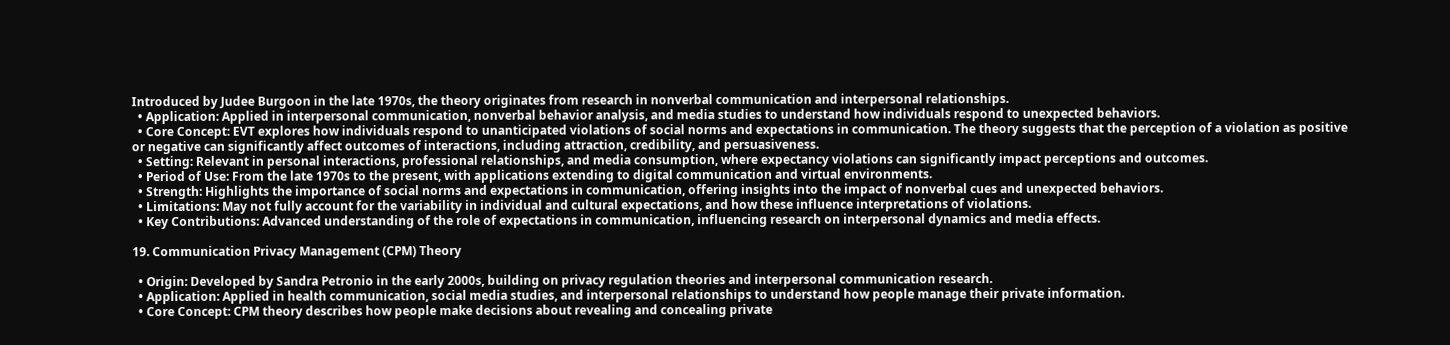Introduced by Judee Burgoon in the late 1970s, the theory originates from research in nonverbal communication and interpersonal relationships.
  • Application: Applied in interpersonal communication, nonverbal behavior analysis, and media studies to understand how individuals respond to unexpected behaviors.
  • Core Concept: EVT explores how individuals respond to unanticipated violations of social norms and expectations in communication. The theory suggests that the perception of a violation as positive or negative can significantly affect outcomes of interactions, including attraction, credibility, and persuasiveness.
  • Setting: Relevant in personal interactions, professional relationships, and media consumption, where expectancy violations can significantly impact perceptions and outcomes.
  • Period of Use: From the late 1970s to the present, with applications extending to digital communication and virtual environments.
  • Strength: Highlights the importance of social norms and expectations in communication, offering insights into the impact of nonverbal cues and unexpected behaviors.
  • Limitations: May not fully account for the variability in individual and cultural expectations, and how these influence interpretations of violations.
  • Key Contributions: Advanced understanding of the role of expectations in communication, influencing research on interpersonal dynamics and media effects.

19. Communication Privacy Management (CPM) Theory

  • Origin: Developed by Sandra Petronio in the early 2000s, building on privacy regulation theories and interpersonal communication research.
  • Application: Applied in health communication, social media studies, and interpersonal relationships to understand how people manage their private information.
  • Core Concept: CPM theory describes how people make decisions about revealing and concealing private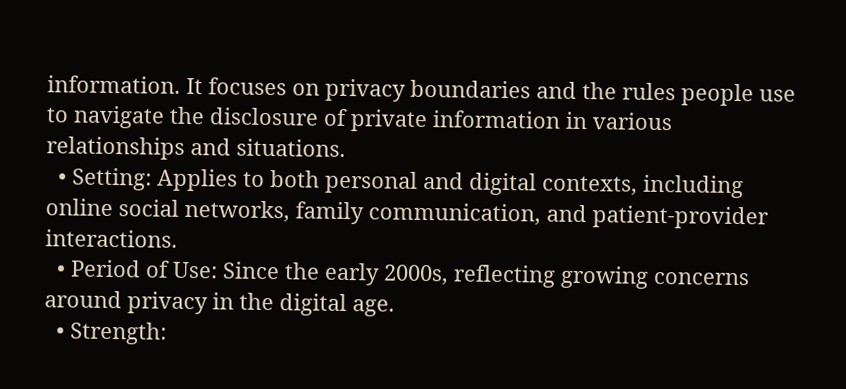information. It focuses on privacy boundaries and the rules people use to navigate the disclosure of private information in various relationships and situations.
  • Setting: Applies to both personal and digital contexts, including online social networks, family communication, and patient-provider interactions.
  • Period of Use: Since the early 2000s, reflecting growing concerns around privacy in the digital age.
  • Strength: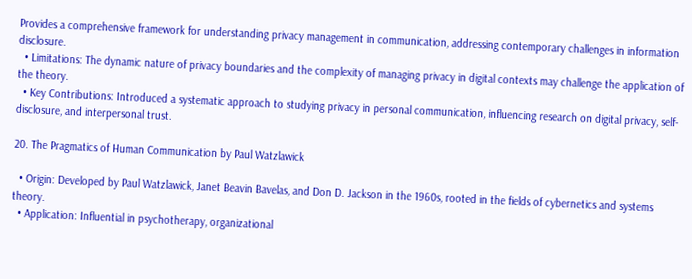Provides a comprehensive framework for understanding privacy management in communication, addressing contemporary challenges in information disclosure.
  • Limitations: The dynamic nature of privacy boundaries and the complexity of managing privacy in digital contexts may challenge the application of the theory.
  • Key Contributions: Introduced a systematic approach to studying privacy in personal communication, influencing research on digital privacy, self-disclosure, and interpersonal trust.

20. The Pragmatics of Human Communication by Paul Watzlawick

  • Origin: Developed by Paul Watzlawick, Janet Beavin Bavelas, and Don D. Jackson in the 1960s, rooted in the fields of cybernetics and systems theory.
  • Application: Influential in psychotherapy, organizational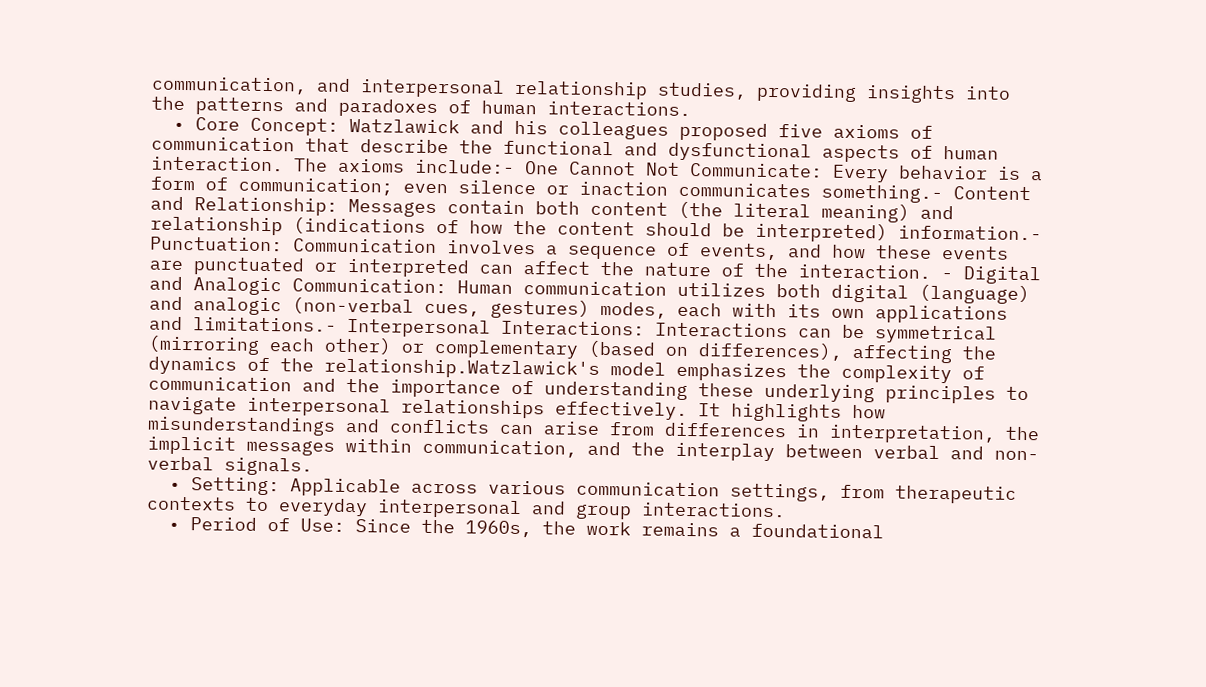communication, and interpersonal relationship studies, providing insights into the patterns and paradoxes of human interactions.
  • Core Concept: Watzlawick and his colleagues proposed five axioms of communication that describe the functional and dysfunctional aspects of human interaction. The axioms include:- One Cannot Not Communicate: Every behavior is a form of communication; even silence or inaction communicates something.- Content and Relationship: Messages contain both content (the literal meaning) and relationship (indications of how the content should be interpreted) information.- Punctuation: Communication involves a sequence of events, and how these events are punctuated or interpreted can affect the nature of the interaction. - Digital and Analogic Communication: Human communication utilizes both digital (language) and analogic (non-verbal cues, gestures) modes, each with its own applications and limitations.- Interpersonal Interactions: Interactions can be symmetrical (mirroring each other) or complementary (based on differences), affecting the dynamics of the relationship.Watzlawick's model emphasizes the complexity of communication and the importance of understanding these underlying principles to navigate interpersonal relationships effectively. It highlights how misunderstandings and conflicts can arise from differences in interpretation, the implicit messages within communication, and the interplay between verbal and non-verbal signals.
  • Setting: Applicable across various communication settings, from therapeutic contexts to everyday interpersonal and group interactions.
  • Period of Use: Since the 1960s, the work remains a foundational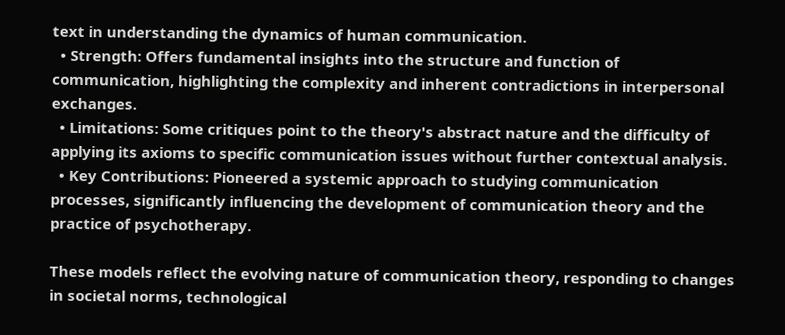text in understanding the dynamics of human communication.
  • Strength: Offers fundamental insights into the structure and function of communication, highlighting the complexity and inherent contradictions in interpersonal exchanges.
  • Limitations: Some critiques point to the theory's abstract nature and the difficulty of applying its axioms to specific communication issues without further contextual analysis.
  • Key Contributions: Pioneered a systemic approach to studying communication processes, significantly influencing the development of communication theory and the practice of psychotherapy.

These models reflect the evolving nature of communication theory, responding to changes in societal norms, technological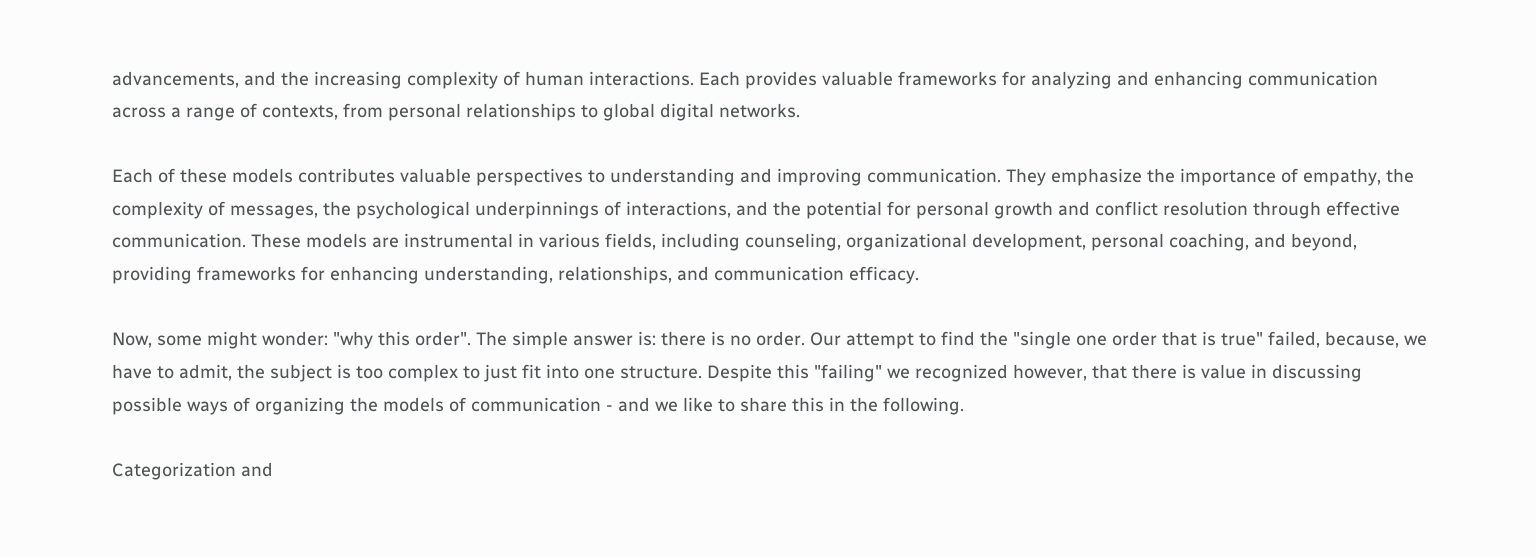advancements, and the increasing complexity of human interactions. Each provides valuable frameworks for analyzing and enhancing communication across a range of contexts, from personal relationships to global digital networks.

Each of these models contributes valuable perspectives to understanding and improving communication. They emphasize the importance of empathy, the complexity of messages, the psychological underpinnings of interactions, and the potential for personal growth and conflict resolution through effective communication. These models are instrumental in various fields, including counseling, organizational development, personal coaching, and beyond, providing frameworks for enhancing understanding, relationships, and communication efficacy.

Now, some might wonder: "why this order". The simple answer is: there is no order. Our attempt to find the "single one order that is true" failed, because, we have to admit, the subject is too complex to just fit into one structure. Despite this "failing" we recognized however, that there is value in discussing possible ways of organizing the models of communication - and we like to share this in the following.

Categorization and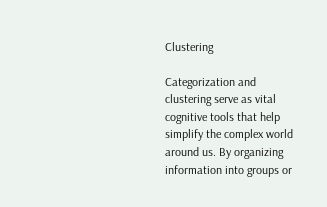Clustering

Categorization and clustering serve as vital cognitive tools that help simplify the complex world around us. By organizing information into groups or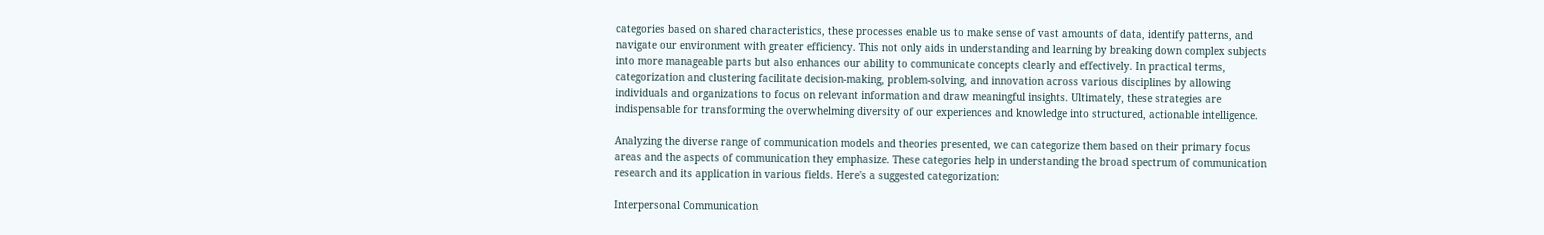categories based on shared characteristics, these processes enable us to make sense of vast amounts of data, identify patterns, and navigate our environment with greater efficiency. This not only aids in understanding and learning by breaking down complex subjects into more manageable parts but also enhances our ability to communicate concepts clearly and effectively. In practical terms, categorization and clustering facilitate decision-making, problem-solving, and innovation across various disciplines by allowing individuals and organizations to focus on relevant information and draw meaningful insights. Ultimately, these strategies are indispensable for transforming the overwhelming diversity of our experiences and knowledge into structured, actionable intelligence.

Analyzing the diverse range of communication models and theories presented, we can categorize them based on their primary focus areas and the aspects of communication they emphasize. These categories help in understanding the broad spectrum of communication research and its application in various fields. Here's a suggested categorization:

Interpersonal Communication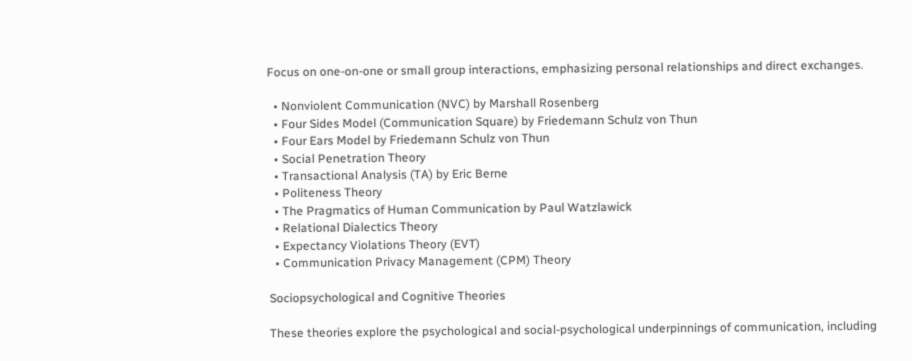Focus on one-on-one or small group interactions, emphasizing personal relationships and direct exchanges.

  • Nonviolent Communication (NVC) by Marshall Rosenberg
  • Four Sides Model (Communication Square) by Friedemann Schulz von Thun
  • Four Ears Model by Friedemann Schulz von Thun
  • Social Penetration Theory
  • Transactional Analysis (TA) by Eric Berne
  • Politeness Theory
  • The Pragmatics of Human Communication by Paul Watzlawick
  • Relational Dialectics Theory
  • Expectancy Violations Theory (EVT)
  • Communication Privacy Management (CPM) Theory

Sociopsychological and Cognitive Theories

These theories explore the psychological and social-psychological underpinnings of communication, including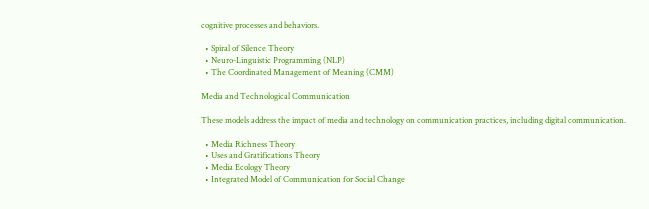cognitive processes and behaviors.

  • Spiral of Silence Theory
  • Neuro-Linguistic Programming (NLP)
  • The Coordinated Management of Meaning (CMM)

Media and Technological Communication

These models address the impact of media and technology on communication practices, including digital communication.

  • Media Richness Theory
  • Uses and Gratifications Theory
  • Media Ecology Theory
  • Integrated Model of Communication for Social Change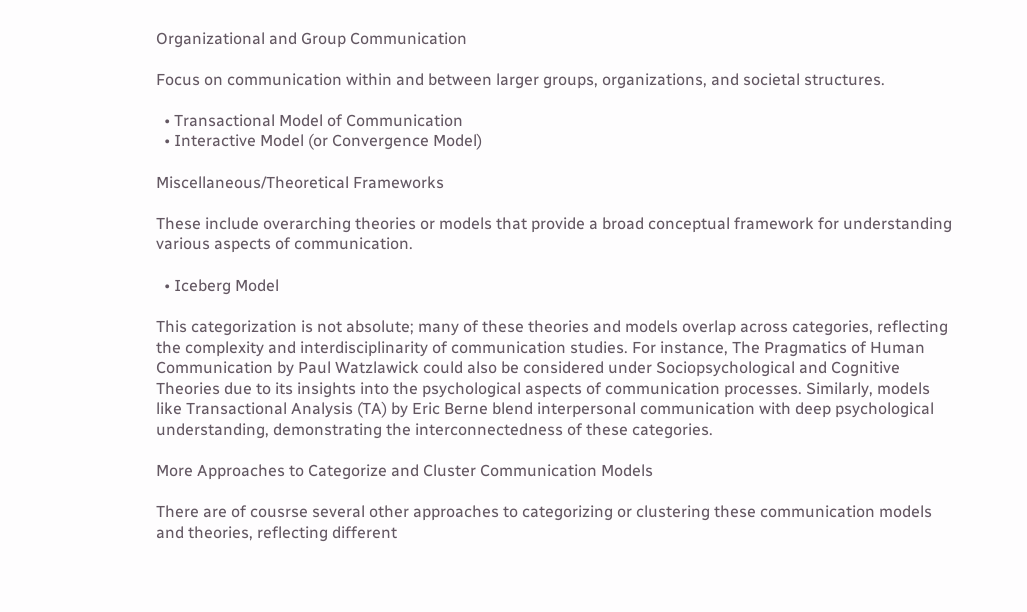Organizational and Group Communication

Focus on communication within and between larger groups, organizations, and societal structures.

  • Transactional Model of Communication
  • Interactive Model (or Convergence Model)

Miscellaneous/Theoretical Frameworks

These include overarching theories or models that provide a broad conceptual framework for understanding various aspects of communication.

  • Iceberg Model

This categorization is not absolute; many of these theories and models overlap across categories, reflecting the complexity and interdisciplinarity of communication studies. For instance, The Pragmatics of Human Communication by Paul Watzlawick could also be considered under Sociopsychological and Cognitive Theories due to its insights into the psychological aspects of communication processes. Similarly, models like Transactional Analysis (TA) by Eric Berne blend interpersonal communication with deep psychological understanding, demonstrating the interconnectedness of these categories.

More Approaches to Categorize and Cluster Communication Models

There are of cousrse several other approaches to categorizing or clustering these communication models and theories, reflecting different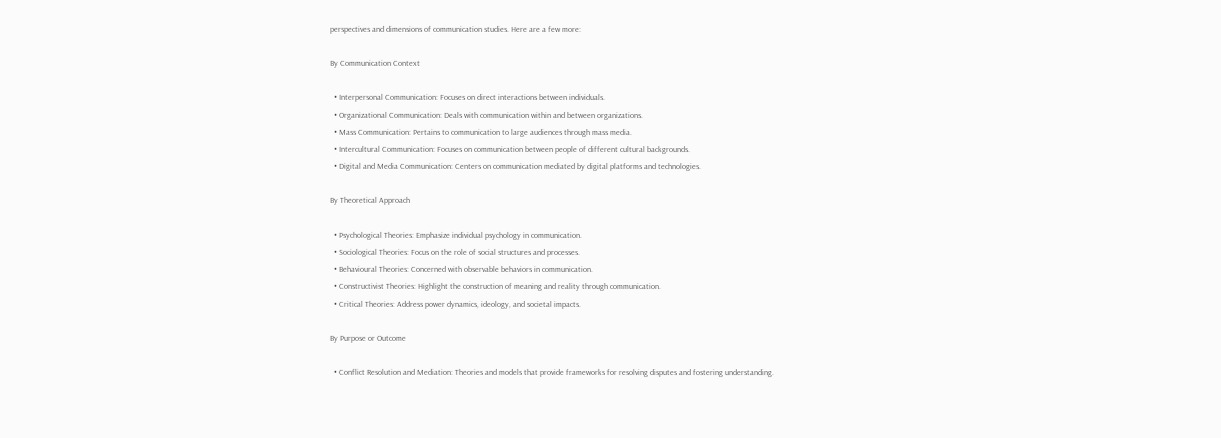perspectives and dimensions of communication studies. Here are a few more:

By Communication Context

  • Interpersonal Communication: Focuses on direct interactions between individuals.
  • Organizational Communication: Deals with communication within and between organizations.
  • Mass Communication: Pertains to communication to large audiences through mass media.
  • Intercultural Communication: Focuses on communication between people of different cultural backgrounds.
  • Digital and Media Communication: Centers on communication mediated by digital platforms and technologies.

By Theoretical Approach

  • Psychological Theories: Emphasize individual psychology in communication.
  • Sociological Theories: Focus on the role of social structures and processes.
  • Behavioural Theories: Concerned with observable behaviors in communication.
  • Constructivist Theories: Highlight the construction of meaning and reality through communication.
  • Critical Theories: Address power dynamics, ideology, and societal impacts.

By Purpose or Outcome

  • Conflict Resolution and Mediation: Theories and models that provide frameworks for resolving disputes and fostering understanding.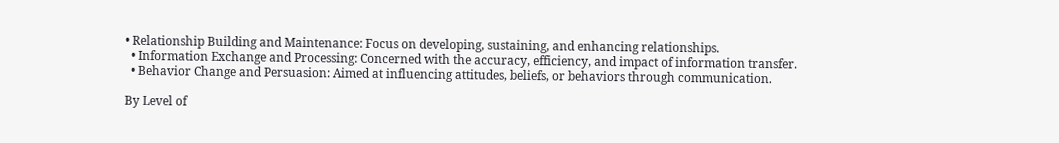• Relationship Building and Maintenance: Focus on developing, sustaining, and enhancing relationships.
  • Information Exchange and Processing: Concerned with the accuracy, efficiency, and impact of information transfer.
  • Behavior Change and Persuasion: Aimed at influencing attitudes, beliefs, or behaviors through communication.

By Level of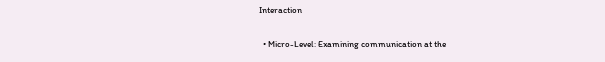Interaction

  • Micro-Level: Examining communication at the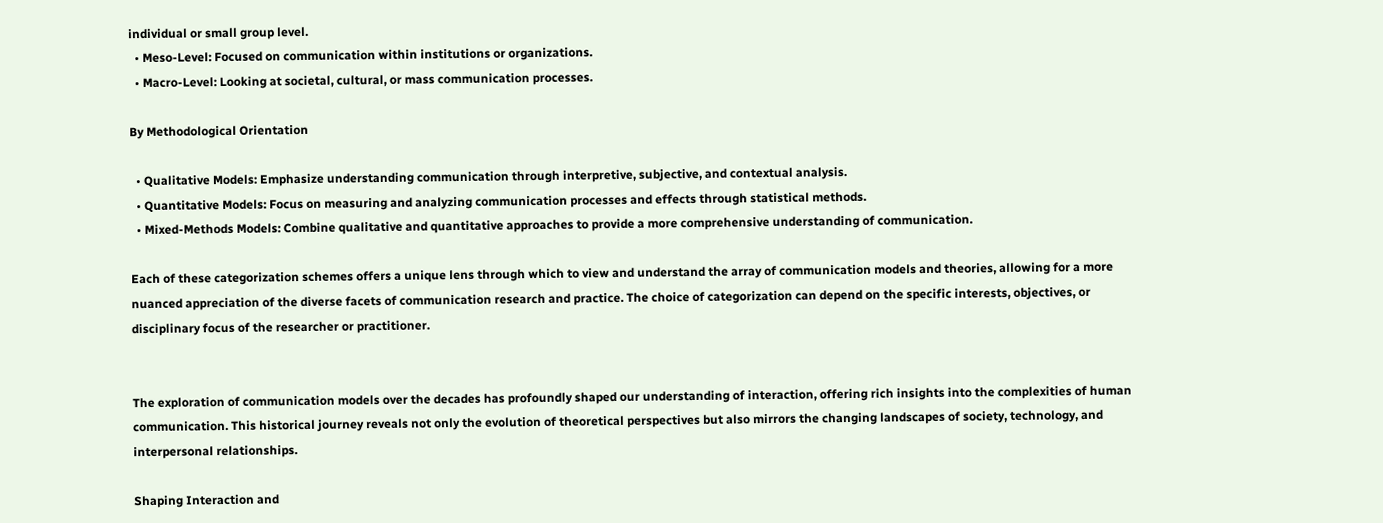individual or small group level.
  • Meso-Level: Focused on communication within institutions or organizations.
  • Macro-Level: Looking at societal, cultural, or mass communication processes.

By Methodological Orientation

  • Qualitative Models: Emphasize understanding communication through interpretive, subjective, and contextual analysis.
  • Quantitative Models: Focus on measuring and analyzing communication processes and effects through statistical methods.
  • Mixed-Methods Models: Combine qualitative and quantitative approaches to provide a more comprehensive understanding of communication.

Each of these categorization schemes offers a unique lens through which to view and understand the array of communication models and theories, allowing for a more nuanced appreciation of the diverse facets of communication research and practice. The choice of categorization can depend on the specific interests, objectives, or disciplinary focus of the researcher or practitioner.


The exploration of communication models over the decades has profoundly shaped our understanding of interaction, offering rich insights into the complexities of human communication. This historical journey reveals not only the evolution of theoretical perspectives but also mirrors the changing landscapes of society, technology, and interpersonal relationships.

Shaping Interaction and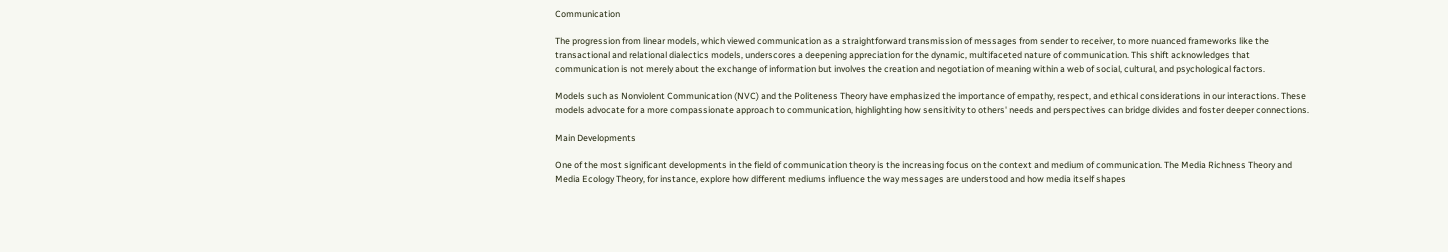Communication

The progression from linear models, which viewed communication as a straightforward transmission of messages from sender to receiver, to more nuanced frameworks like the transactional and relational dialectics models, underscores a deepening appreciation for the dynamic, multifaceted nature of communication. This shift acknowledges that communication is not merely about the exchange of information but involves the creation and negotiation of meaning within a web of social, cultural, and psychological factors.

Models such as Nonviolent Communication (NVC) and the Politeness Theory have emphasized the importance of empathy, respect, and ethical considerations in our interactions. These models advocate for a more compassionate approach to communication, highlighting how sensitivity to others' needs and perspectives can bridge divides and foster deeper connections.

Main Developments

One of the most significant developments in the field of communication theory is the increasing focus on the context and medium of communication. The Media Richness Theory and Media Ecology Theory, for instance, explore how different mediums influence the way messages are understood and how media itself shapes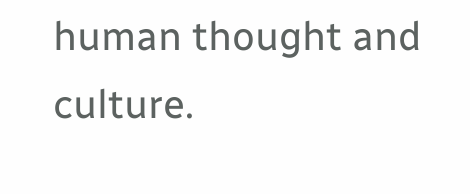human thought and culture.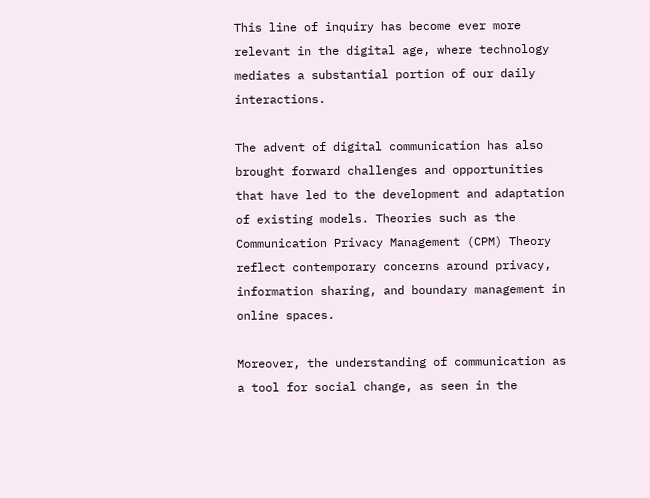This line of inquiry has become ever more relevant in the digital age, where technology mediates a substantial portion of our daily interactions.

The advent of digital communication has also brought forward challenges and opportunities that have led to the development and adaptation of existing models. Theories such as the Communication Privacy Management (CPM) Theory reflect contemporary concerns around privacy, information sharing, and boundary management in online spaces.

Moreover, the understanding of communication as a tool for social change, as seen in the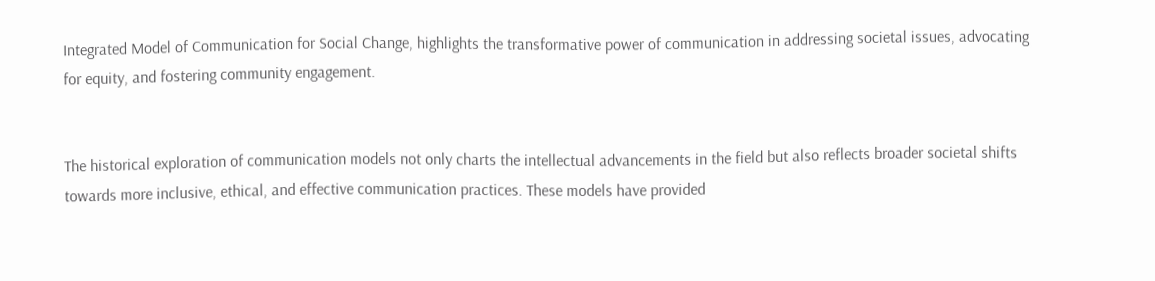Integrated Model of Communication for Social Change, highlights the transformative power of communication in addressing societal issues, advocating for equity, and fostering community engagement.


The historical exploration of communication models not only charts the intellectual advancements in the field but also reflects broader societal shifts towards more inclusive, ethical, and effective communication practices. These models have provided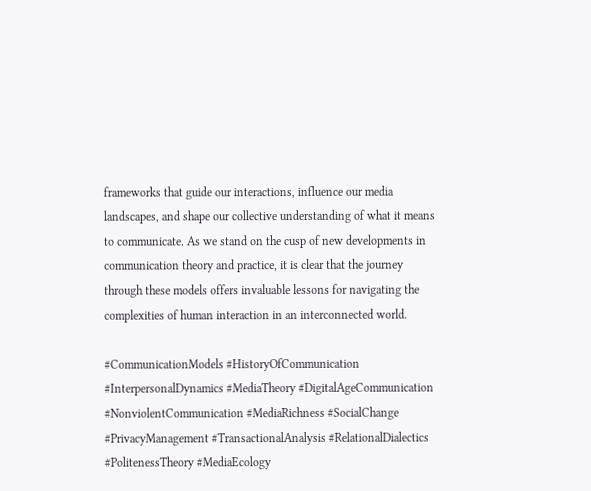frameworks that guide our interactions, influence our media landscapes, and shape our collective understanding of what it means to communicate. As we stand on the cusp of new developments in communication theory and practice, it is clear that the journey through these models offers invaluable lessons for navigating the complexities of human interaction in an interconnected world.

#CommunicationModels #HistoryOfCommunication #InterpersonalDynamics #MediaTheory #DigitalAgeCommunication #NonviolentCommunication #MediaRichness #SocialChange #PrivacyManagement #TransactionalAnalysis #RelationalDialectics #PolitenessTheory #MediaEcology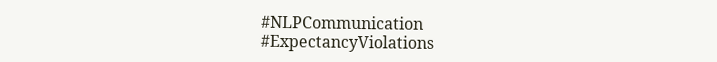#NLPCommunication #ExpectancyViolations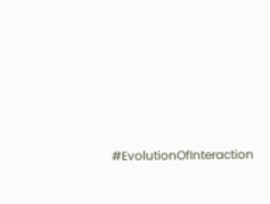#EvolutionOfInteraction